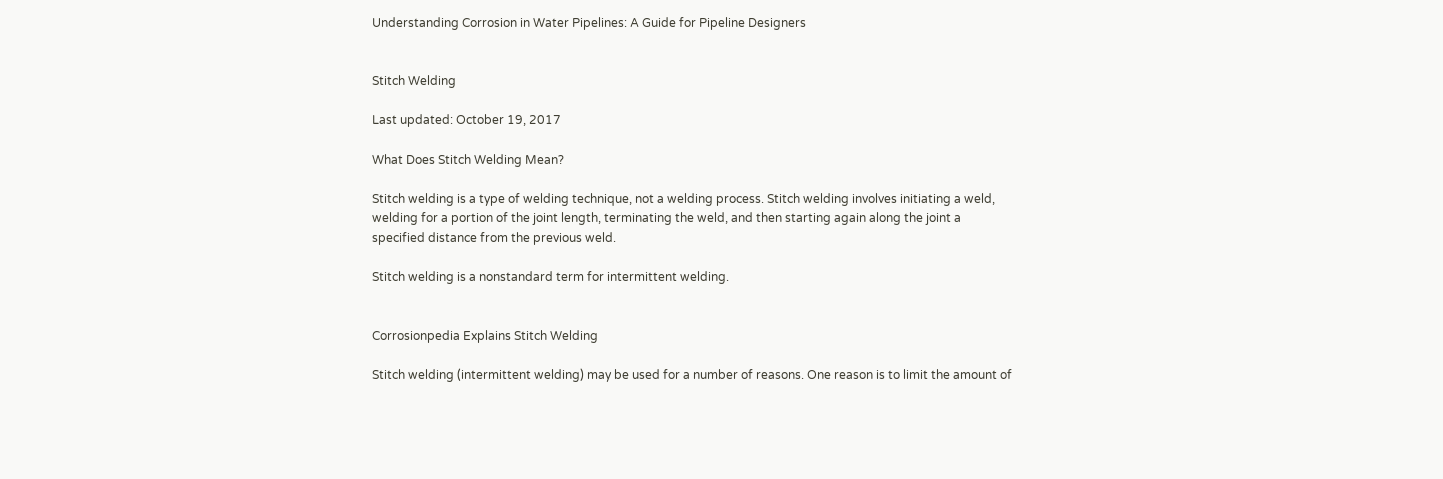Understanding Corrosion in Water Pipelines: A Guide for Pipeline Designers


Stitch Welding

Last updated: October 19, 2017

What Does Stitch Welding Mean?

Stitch welding is a type of welding technique, not a welding process. Stitch welding involves initiating a weld, welding for a portion of the joint length, terminating the weld, and then starting again along the joint a specified distance from the previous weld.

Stitch welding is a nonstandard term for intermittent welding.


Corrosionpedia Explains Stitch Welding

Stitch welding (intermittent welding) may be used for a number of reasons. One reason is to limit the amount of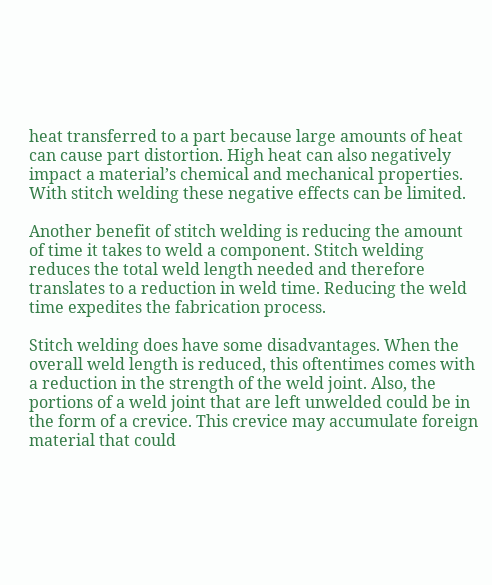heat transferred to a part because large amounts of heat can cause part distortion. High heat can also negatively impact a material’s chemical and mechanical properties. With stitch welding these negative effects can be limited.

Another benefit of stitch welding is reducing the amount of time it takes to weld a component. Stitch welding reduces the total weld length needed and therefore translates to a reduction in weld time. Reducing the weld time expedites the fabrication process.

Stitch welding does have some disadvantages. When the overall weld length is reduced, this oftentimes comes with a reduction in the strength of the weld joint. Also, the portions of a weld joint that are left unwelded could be in the form of a crevice. This crevice may accumulate foreign material that could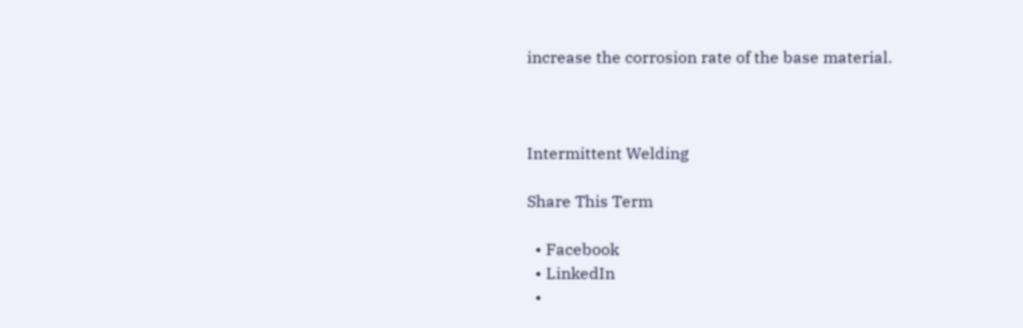increase the corrosion rate of the base material.



Intermittent Welding

Share This Term

  • Facebook
  • LinkedIn
  •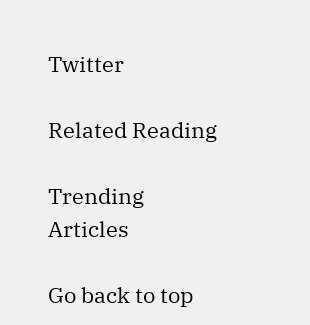Twitter

Related Reading

Trending Articles

Go back to top